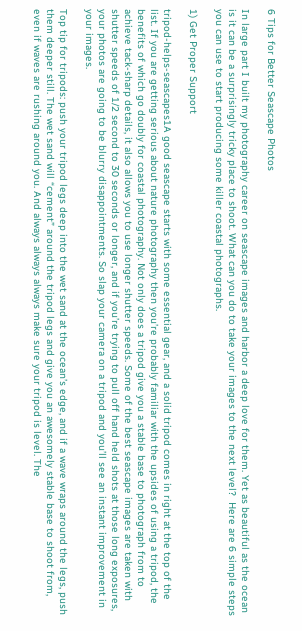6 Tips for Better Seascape Photos

In large part I built my photography career on seascape images and harbor a deep love for them. Yet as beautiful as the ocean is it can be a surprisingly tricky place to shoot. What can you do to take your images to the next level?  Here are 6 simple steps you can use to start producing some killer coastal photographs.

1) Get Proper Support

tripod-helps-seascapes1A good seascape starts with some essential gear, and a solid tripod comes in right at the top of the list. If you are getting serious about nature photography then you’re probably familiar with the upsides of using a tripod, the benefits of which go doubly for coastal photography. Not only does a tripod give you a stable base to photograph from to achieve tack-sharp details, it also allows you to use longer shutter speeds. Some of the best seascape images are taken with shutter speeds of 1/2 second to 30 seconds or longer, and if you’re trying to pull off hand held shots at those long exposures, your photos are going to be blurry disappointments. So slap your camera on a tripod and you’ll see an instant improvement in your images.

Top tip for tripods: push your tripod legs deep into the wet sand at the ocean’s edge, and if a wave wraps around the legs, push them deeper still. The wet sand will “cement” around the tripod legs and give you an awesomely stable base to shoot from, even if waves are rushing around you. And always always always make sure your tripod is level. The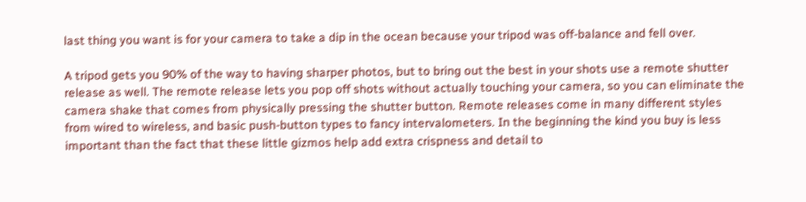last thing you want is for your camera to take a dip in the ocean because your tripod was off-balance and fell over.

A tripod gets you 90% of the way to having sharper photos, but to bring out the best in your shots use a remote shutter release as well. The remote release lets you pop off shots without actually touching your camera, so you can eliminate the camera shake that comes from physically pressing the shutter button. Remote releases come in many different styles from wired to wireless, and basic push-button types to fancy intervalometers. In the beginning the kind you buy is less important than the fact that these little gizmos help add extra crispness and detail to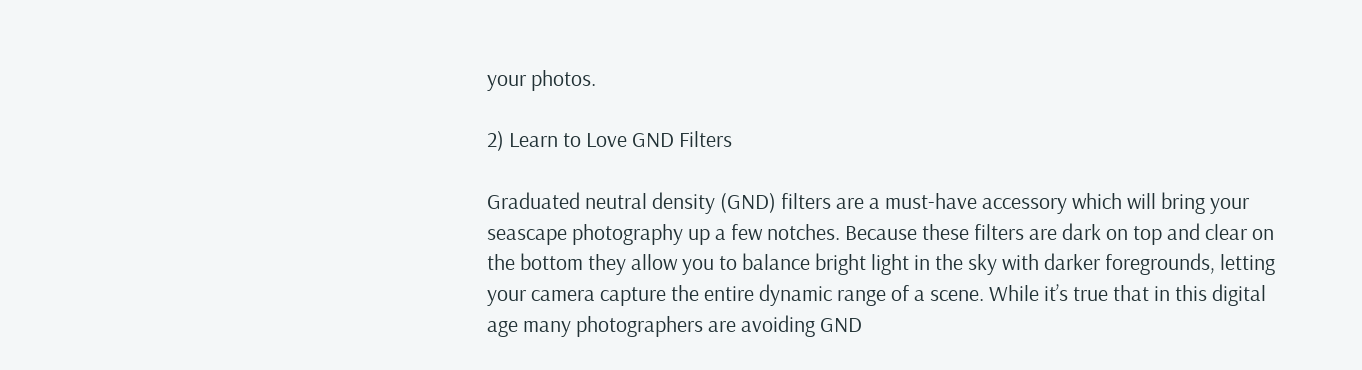your photos.

2) Learn to Love GND Filters

Graduated neutral density (GND) filters are a must-have accessory which will bring your seascape photography up a few notches. Because these filters are dark on top and clear on the bottom they allow you to balance bright light in the sky with darker foregrounds, letting your camera capture the entire dynamic range of a scene. While it’s true that in this digital age many photographers are avoiding GND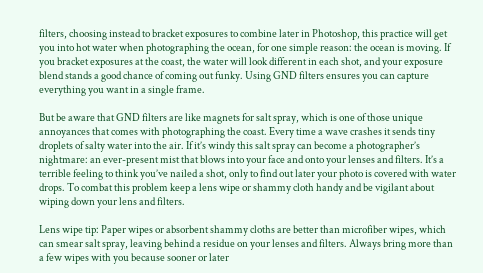filters, choosing instead to bracket exposures to combine later in Photoshop, this practice will get you into hot water when photographing the ocean, for one simple reason: the ocean is moving. If you bracket exposures at the coast, the water will look different in each shot, and your exposure blend stands a good chance of coming out funky. Using GND filters ensures you can capture everything you want in a single frame.

But be aware that GND filters are like magnets for salt spray, which is one of those unique annoyances that comes with photographing the coast. Every time a wave crashes it sends tiny droplets of salty water into the air. If it’s windy this salt spray can become a photographer’s nightmare: an ever-present mist that blows into your face and onto your lenses and filters. It’s a terrible feeling to think you’ve nailed a shot, only to find out later your photo is covered with water drops. To combat this problem keep a lens wipe or shammy cloth handy and be vigilant about wiping down your lens and filters.

Lens wipe tip: Paper wipes or absorbent shammy cloths are better than microfiber wipes, which can smear salt spray, leaving behind a residue on your lenses and filters. Always bring more than a few wipes with you because sooner or later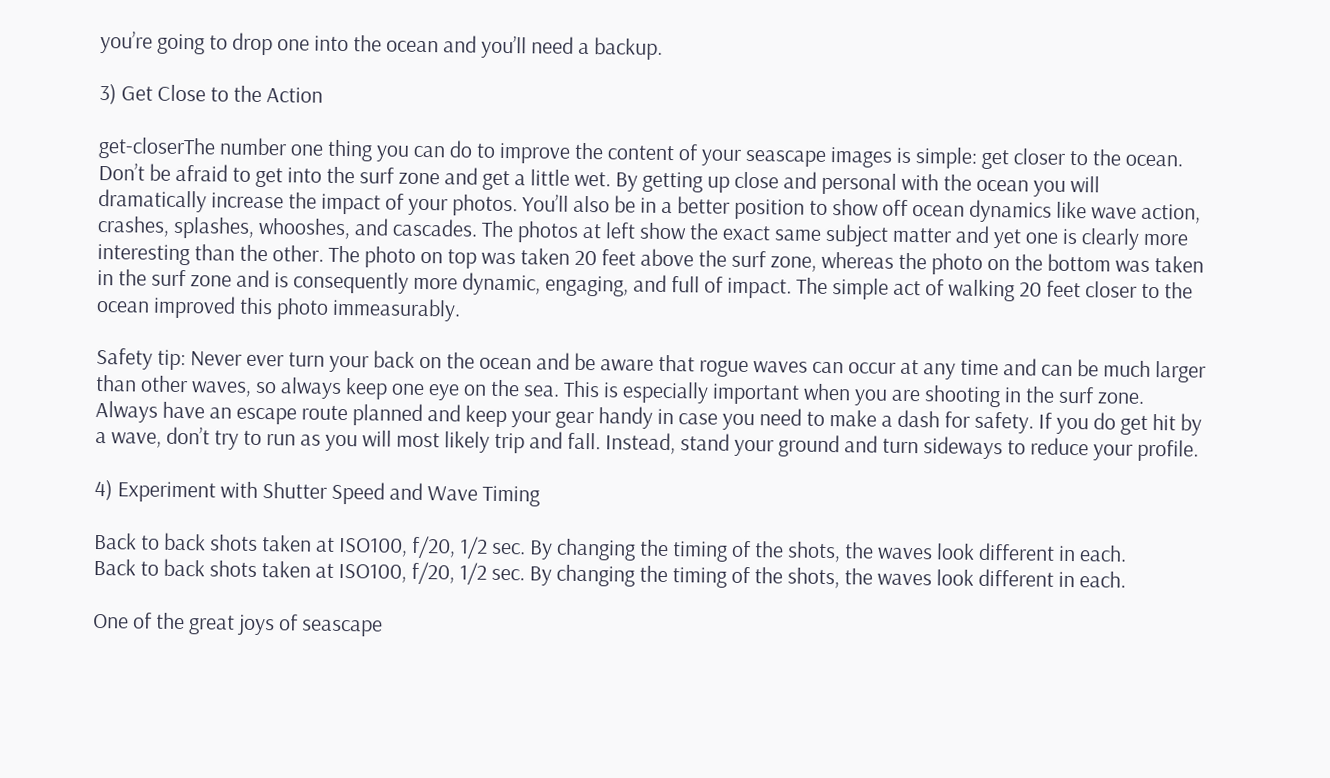you’re going to drop one into the ocean and you’ll need a backup.

3) Get Close to the Action

get-closerThe number one thing you can do to improve the content of your seascape images is simple: get closer to the ocean. Don’t be afraid to get into the surf zone and get a little wet. By getting up close and personal with the ocean you will dramatically increase the impact of your photos. You’ll also be in a better position to show off ocean dynamics like wave action, crashes, splashes, whooshes, and cascades. The photos at left show the exact same subject matter and yet one is clearly more interesting than the other. The photo on top was taken 20 feet above the surf zone, whereas the photo on the bottom was taken in the surf zone and is consequently more dynamic, engaging, and full of impact. The simple act of walking 20 feet closer to the ocean improved this photo immeasurably.

Safety tip: Never ever turn your back on the ocean and be aware that rogue waves can occur at any time and can be much larger than other waves, so always keep one eye on the sea. This is especially important when you are shooting in the surf zone. Always have an escape route planned and keep your gear handy in case you need to make a dash for safety. If you do get hit by a wave, don’t try to run as you will most likely trip and fall. Instead, stand your ground and turn sideways to reduce your profile.

4) Experiment with Shutter Speed and Wave Timing

Back to back shots taken at ISO100, f/20, 1/2 sec. By changing the timing of the shots, the waves look different in each.
Back to back shots taken at ISO100, f/20, 1/2 sec. By changing the timing of the shots, the waves look different in each.

One of the great joys of seascape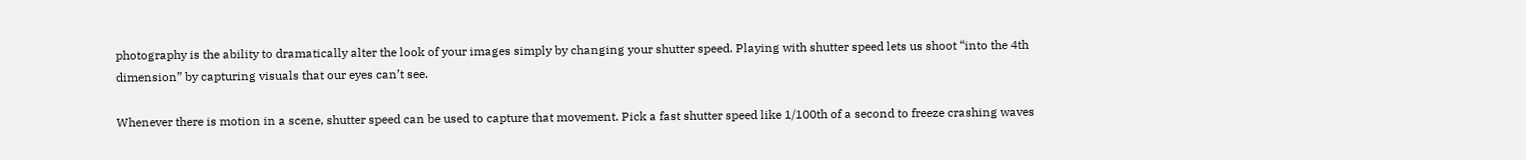photography is the ability to dramatically alter the look of your images simply by changing your shutter speed. Playing with shutter speed lets us shoot “into the 4th dimension” by capturing visuals that our eyes can’t see.

Whenever there is motion in a scene, shutter speed can be used to capture that movement. Pick a fast shutter speed like 1/100th of a second to freeze crashing waves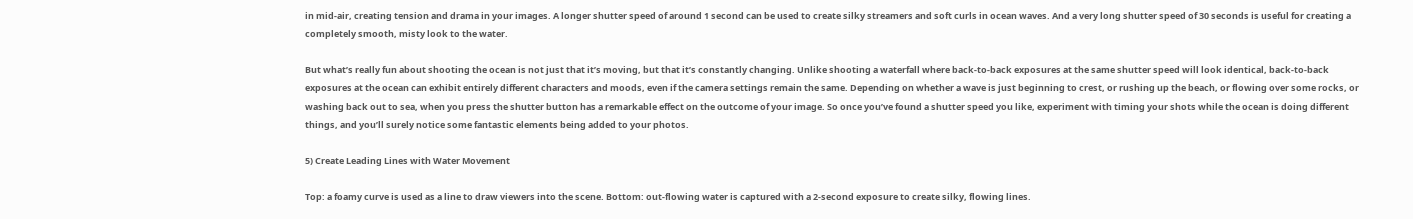in mid-air, creating tension and drama in your images. A longer shutter speed of around 1 second can be used to create silky streamers and soft curls in ocean waves. And a very long shutter speed of 30 seconds is useful for creating a completely smooth, misty look to the water.

But what’s really fun about shooting the ocean is not just that it’s moving, but that it’s constantly changing. Unlike shooting a waterfall where back-to-back exposures at the same shutter speed will look identical, back-to-back exposures at the ocean can exhibit entirely different characters and moods, even if the camera settings remain the same. Depending on whether a wave is just beginning to crest, or rushing up the beach, or flowing over some rocks, or washing back out to sea, when you press the shutter button has a remarkable effect on the outcome of your image. So once you’ve found a shutter speed you like, experiment with timing your shots while the ocean is doing different things, and you’ll surely notice some fantastic elements being added to your photos.

5) Create Leading Lines with Water Movement

Top: a foamy curve is used as a line to draw viewers into the scene. Bottom: out-flowing water is captured with a 2-second exposure to create silky, flowing lines.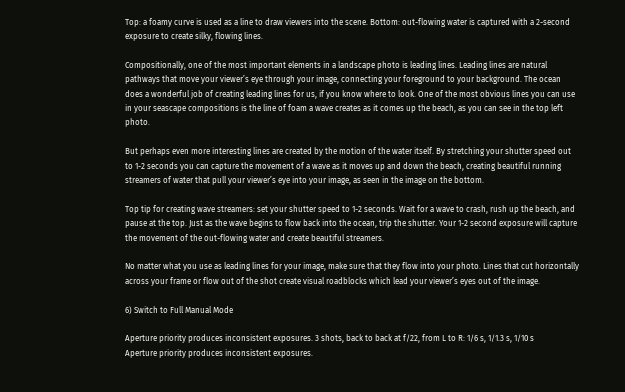Top: a foamy curve is used as a line to draw viewers into the scene. Bottom: out-flowing water is captured with a 2-second exposure to create silky, flowing lines.

Compositionally, one of the most important elements in a landscape photo is leading lines. Leading lines are natural pathways that move your viewer’s eye through your image, connecting your foreground to your background. The ocean does a wonderful job of creating leading lines for us, if you know where to look. One of the most obvious lines you can use in your seascape compositions is the line of foam a wave creates as it comes up the beach, as you can see in the top left photo.

But perhaps even more interesting lines are created by the motion of the water itself. By stretching your shutter speed out to 1-2 seconds you can capture the movement of a wave as it moves up and down the beach, creating beautiful running streamers of water that pull your viewer’s eye into your image, as seen in the image on the bottom.

Top tip for creating wave streamers: set your shutter speed to 1-2 seconds. Wait for a wave to crash, rush up the beach, and pause at the top. Just as the wave begins to flow back into the ocean, trip the shutter. Your 1-2 second exposure will capture the movement of the out-flowing water and create beautiful streamers.

No matter what you use as leading lines for your image, make sure that they flow into your photo. Lines that cut horizontally across your frame or flow out of the shot create visual roadblocks which lead your viewer’s eyes out of the image.

6) Switch to Full Manual Mode

Aperture priority produces inconsistent exposures. 3 shots, back to back at f/22, from L to R: 1/6 s, 1/1.3 s, 1/10 s
Aperture priority produces inconsistent exposures.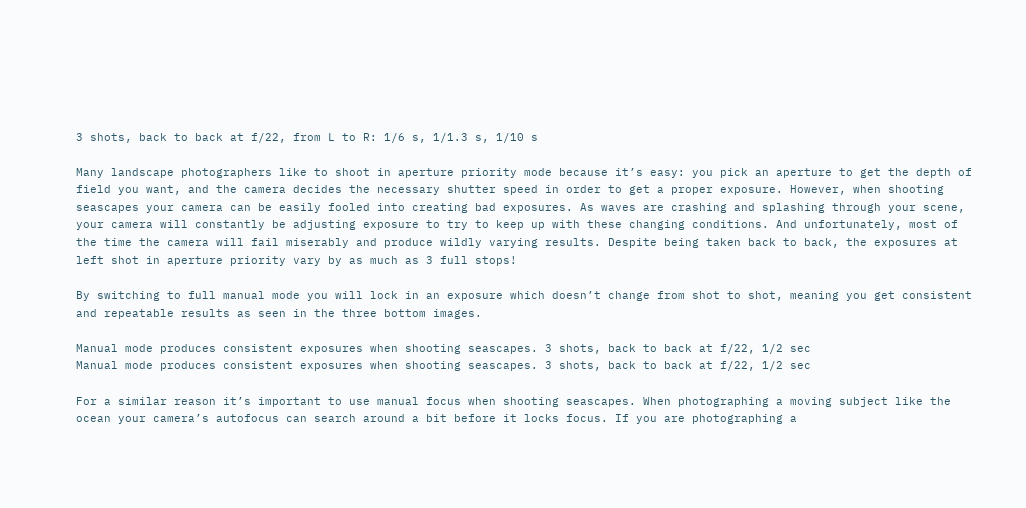3 shots, back to back at f/22, from L to R: 1/6 s, 1/1.3 s, 1/10 s

Many landscape photographers like to shoot in aperture priority mode because it’s easy: you pick an aperture to get the depth of field you want, and the camera decides the necessary shutter speed in order to get a proper exposure. However, when shooting seascapes your camera can be easily fooled into creating bad exposures. As waves are crashing and splashing through your scene, your camera will constantly be adjusting exposure to try to keep up with these changing conditions. And unfortunately, most of the time the camera will fail miserably and produce wildly varying results. Despite being taken back to back, the exposures at left shot in aperture priority vary by as much as 3 full stops!

By switching to full manual mode you will lock in an exposure which doesn’t change from shot to shot, meaning you get consistent and repeatable results as seen in the three bottom images.

Manual mode produces consistent exposures when shooting seascapes. 3 shots, back to back at f/22, 1/2 sec
Manual mode produces consistent exposures when shooting seascapes. 3 shots, back to back at f/22, 1/2 sec

For a similar reason it’s important to use manual focus when shooting seascapes. When photographing a moving subject like the ocean your camera’s autofocus can search around a bit before it locks focus. If you are photographing a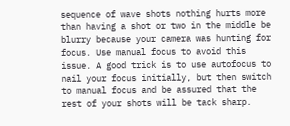sequence of wave shots nothing hurts more than having a shot or two in the middle be blurry because your camera was hunting for focus. Use manual focus to avoid this issue. A good trick is to use autofocus to nail your focus initially, but then switch to manual focus and be assured that the rest of your shots will be tack sharp.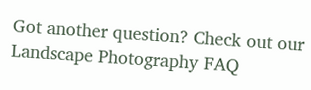Got another question? Check out our Landscape Photography FAQ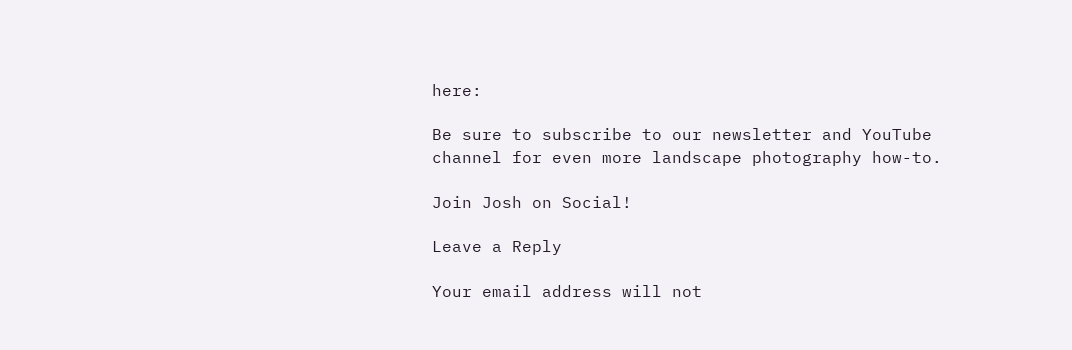here:

Be sure to subscribe to our newsletter and YouTube channel for even more landscape photography how-to.

Join Josh on Social!

Leave a Reply

Your email address will not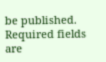be published. Required fields are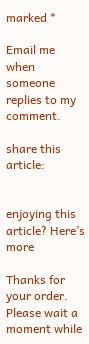marked *

Email me when someone replies to my comment.

share this article:


enjoying this article? Here’s more

Thanks for your order. Please wait a moment while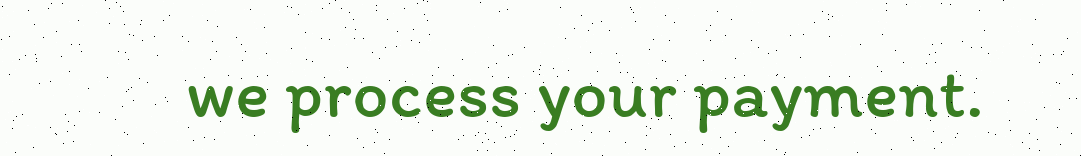we process your payment.